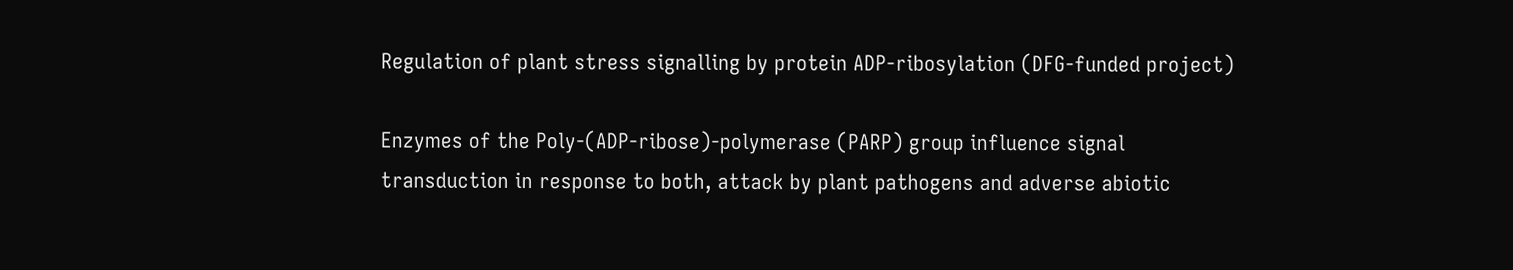Regulation of plant stress signalling by protein ADP-ribosylation (DFG-funded project)

Enzymes of the Poly-(ADP-ribose)-polymerase (PARP) group influence signal transduction in response to both, attack by plant pathogens and adverse abiotic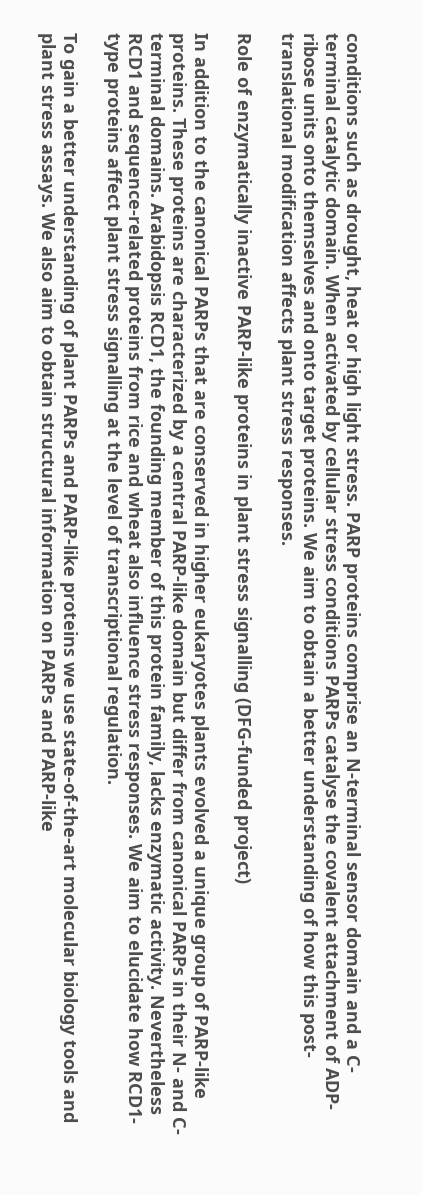conditions such as drought, heat or high light stress. PARP proteins comprise an N-terminal sensor domain and a C-terminal catalytic domain. When activated by cellular stress conditions PARPs catalyse the covalent attachment of ADP-ribose units onto themselves and onto target proteins. We aim to obtain a better understanding of how this post-translational modification affects plant stress responses.

Role of enzymatically inactive PARP-like proteins in plant stress signalling (DFG-funded project)

In addition to the canonical PARPs that are conserved in higher eukaryotes plants evolved a unique group of PARP-like proteins. These proteins are characterized by a central PARP-like domain but differ from canonical PARPs in their N- and C-terminal domains. Arabidopsis RCD1, the founding member of this protein family, lacks enzymatic activity. Nevertheless RCD1 and sequence-related proteins from rice and wheat also influence stress responses. We aim to elucidate how RCD1-type proteins affect plant stress signalling at the level of transcriptional regulation.

To gain a better understanding of plant PARPs and PARP-like proteins we use state-of-the-art molecular biology tools and plant stress assays. We also aim to obtain structural information on PARPs and PARP-like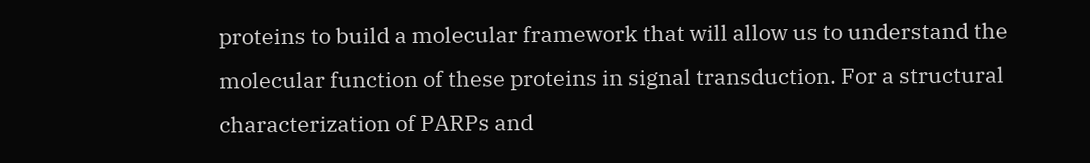proteins to build a molecular framework that will allow us to understand the molecular function of these proteins in signal transduction. For a structural characterization of PARPs and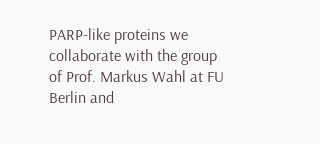PARP-like proteins we collaborate with the group of Prof. Markus Wahl at FU Berlin and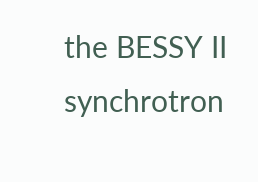the BESSY II synchrotron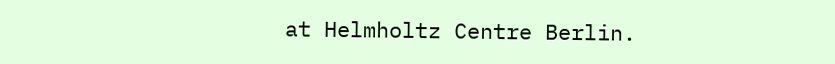at Helmholtz Centre Berlin.